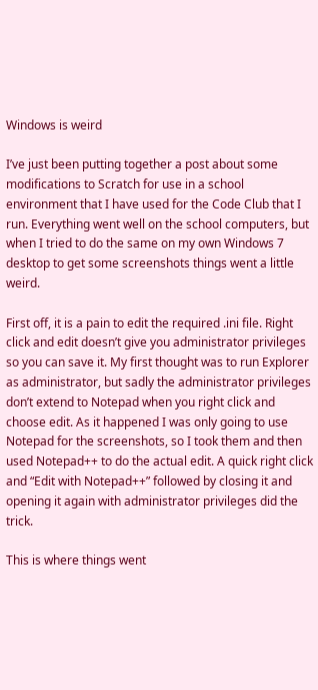Windows is weird

I’ve just been putting together a post about some modifications to Scratch for use in a school environment that I have used for the Code Club that I run. Everything went well on the school computers, but when I tried to do the same on my own Windows 7 desktop to get some screenshots things went a little weird.

First off, it is a pain to edit the required .ini file. Right click and edit doesn’t give you administrator privileges so you can save it. My first thought was to run Explorer as administrator, but sadly the administrator privileges don’t extend to Notepad when you right click and choose edit. As it happened I was only going to use Notepad for the screenshots, so I took them and then used Notepad++ to do the actual edit. A quick right click and “Edit with Notepad++” followed by closing it and opening it again with administrator privileges did the trick.

This is where things went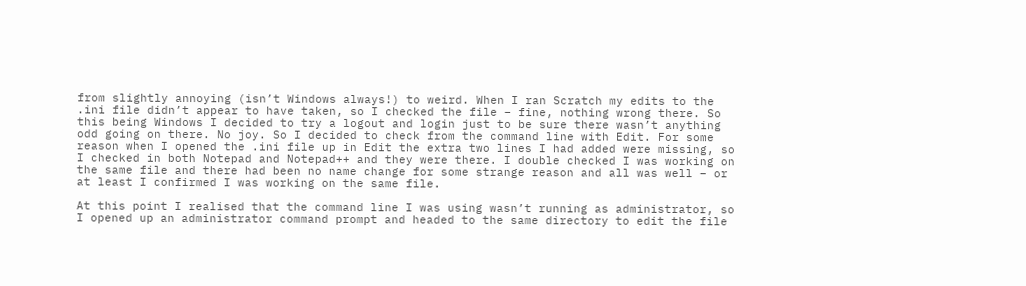from slightly annoying (isn’t Windows always!) to weird. When I ran Scratch my edits to the .ini file didn’t appear to have taken, so I checked the file – fine, nothing wrong there. So this being Windows I decided to try a logout and login just to be sure there wasn’t anything odd going on there. No joy. So I decided to check from the command line with Edit. For some reason when I opened the .ini file up in Edit the extra two lines I had added were missing, so I checked in both Notepad and Notepad++ and they were there. I double checked I was working on the same file and there had been no name change for some strange reason and all was well – or at least I confirmed I was working on the same file.

At this point I realised that the command line I was using wasn’t running as administrator, so I opened up an administrator command prompt and headed to the same directory to edit the file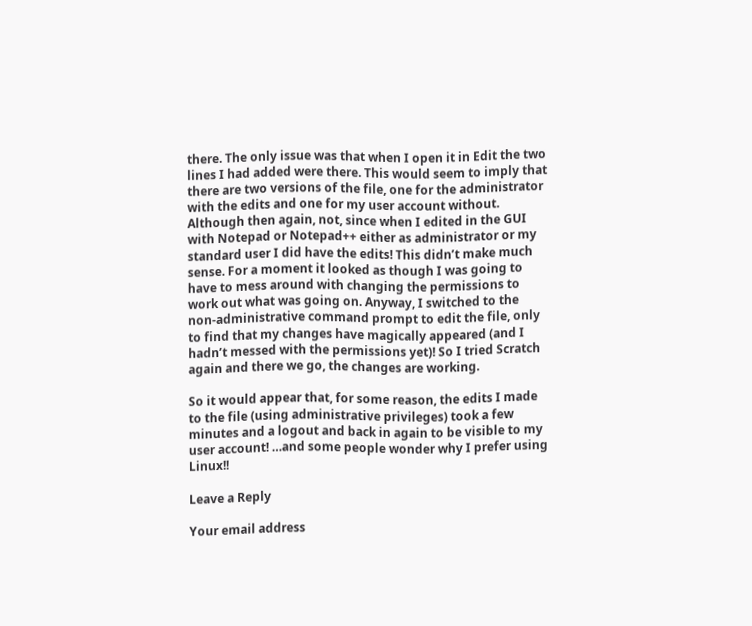there. The only issue was that when I open it in Edit the two lines I had added were there. This would seem to imply that there are two versions of the file, one for the administrator with the edits and one for my user account without. Although then again, not, since when I edited in the GUI with Notepad or Notepad++ either as administrator or my standard user I did have the edits! This didn’t make much sense. For a moment it looked as though I was going to have to mess around with changing the permissions to work out what was going on. Anyway, I switched to the non-administrative command prompt to edit the file, only to find that my changes have magically appeared (and I hadn’t messed with the permissions yet)! So I tried Scratch again and there we go, the changes are working.

So it would appear that, for some reason, the edits I made to the file (using administrative privileges) took a few minutes and a logout and back in again to be visible to my user account! …and some people wonder why I prefer using Linux!!

Leave a Reply

Your email address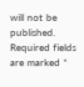will not be published. Required fields are marked *